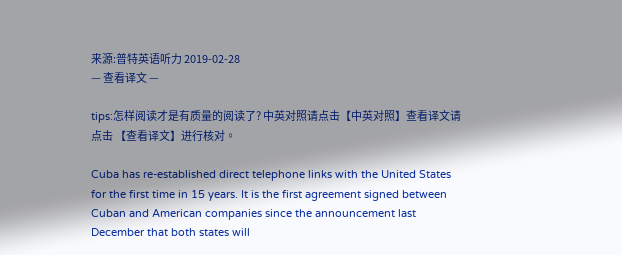来源:普特英语听力 2019-02-28
— 查看译文 —

tips:怎样阅读才是有质量的阅读了? 中英对照请点击【中英对照】查看译文请点击 【查看译文】进行核对。

Cuba has re-established direct telephone links with the United States for the first time in 15 years. It is the first agreement signed between Cuban and American companies since the announcement last December that both states will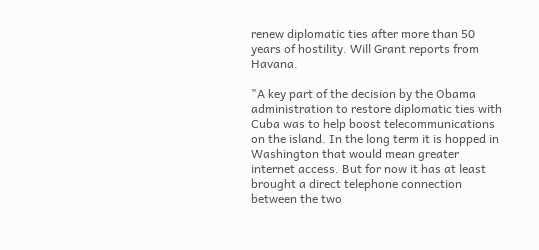renew diplomatic ties after more than 50 years of hostility. Will Grant reports from Havana.

"A key part of the decision by the Obama administration to restore diplomatic ties with Cuba was to help boost telecommunications on the island. In the long term it is hopped in Washington that would mean greater internet access. But for now it has at least brought a direct telephone connection between the two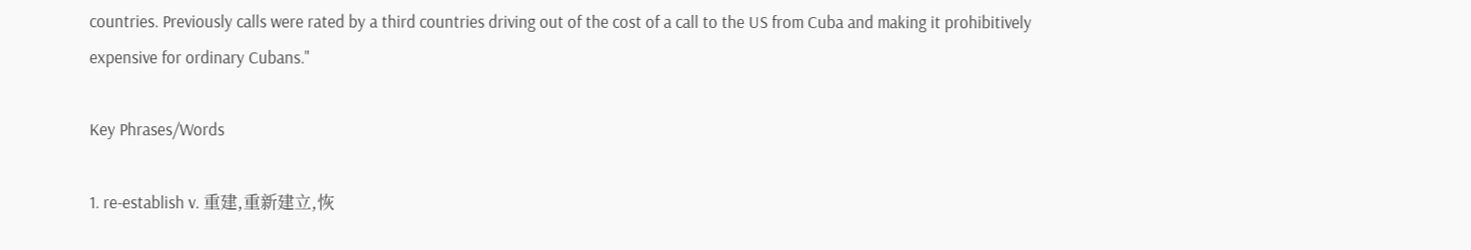countries. Previously calls were rated by a third countries driving out of the cost of a call to the US from Cuba and making it prohibitively expensive for ordinary Cubans."

Key Phrases/Words

1. re-establish v. 重建,重新建立,恢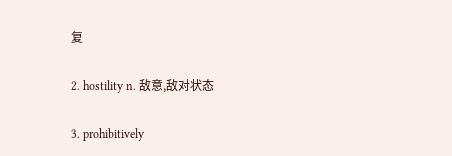复

2. hostility n. 敌意,敌对状态

3. prohibitively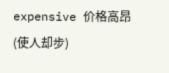expensive 价格高昂(使人却步)